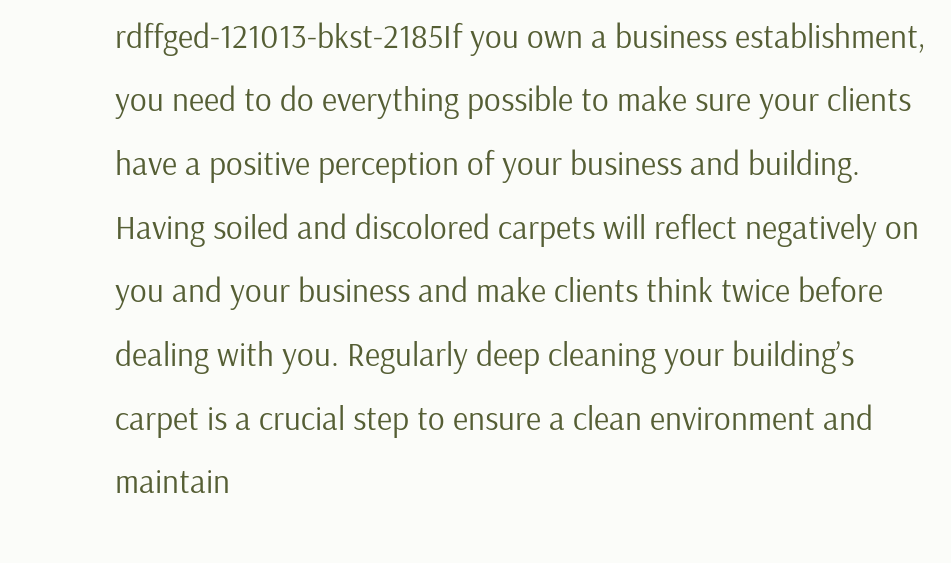rdffged-121013-bkst-2185If you own a business establishment, you need to do everything possible to make sure your clients have a positive perception of your business and building. Having soiled and discolored carpets will reflect negatively on you and your business and make clients think twice before dealing with you. Regularly deep cleaning your building’s carpet is a crucial step to ensure a clean environment and maintain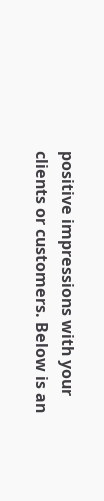positive impressions with your clients or customers. Below is an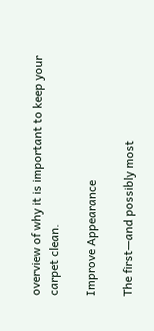overview of why it is important to keep your carpet clean.

Improve Appearance

The first—and possibly most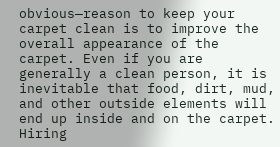obvious—reason to keep your carpet clean is to improve the overall appearance of the carpet. Even if you are generally a clean person, it is inevitable that food, dirt, mud, and other outside elements will end up inside and on the carpet. Hiring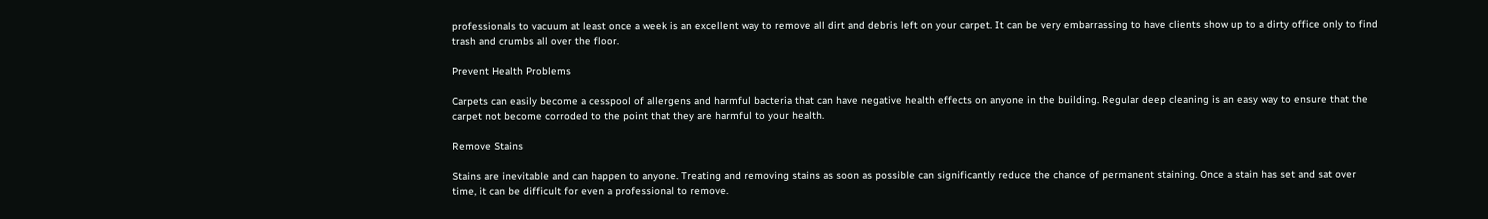professionals to vacuum at least once a week is an excellent way to remove all dirt and debris left on your carpet. It can be very embarrassing to have clients show up to a dirty office only to find trash and crumbs all over the floor.

Prevent Health Problems

Carpets can easily become a cesspool of allergens and harmful bacteria that can have negative health effects on anyone in the building. Regular deep cleaning is an easy way to ensure that the carpet not become corroded to the point that they are harmful to your health.

Remove Stains

Stains are inevitable and can happen to anyone. Treating and removing stains as soon as possible can significantly reduce the chance of permanent staining. Once a stain has set and sat over time, it can be difficult for even a professional to remove.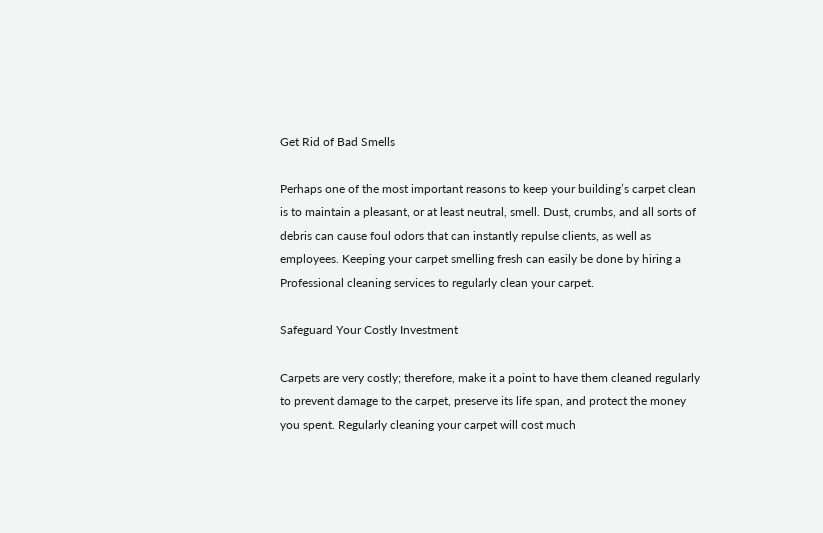Get Rid of Bad Smells

Perhaps one of the most important reasons to keep your building’s carpet clean is to maintain a pleasant, or at least neutral, smell. Dust, crumbs, and all sorts of debris can cause foul odors that can instantly repulse clients, as well as employees. Keeping your carpet smelling fresh can easily be done by hiring a Professional cleaning services to regularly clean your carpet.

Safeguard Your Costly Investment

Carpets are very costly; therefore, make it a point to have them cleaned regularly to prevent damage to the carpet, preserve its life span, and protect the money you spent. Regularly cleaning your carpet will cost much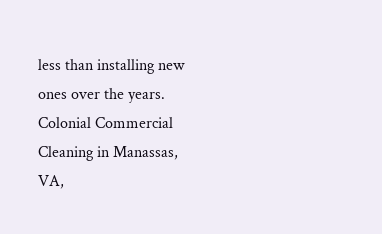less than installing new ones over the years. Colonial Commercial Cleaning in Manassas, VA,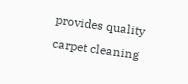provides quality carpet cleaning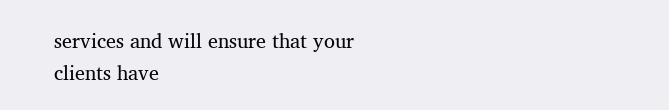services and will ensure that your clients have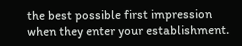the best possible first impression when they enter your establishment.